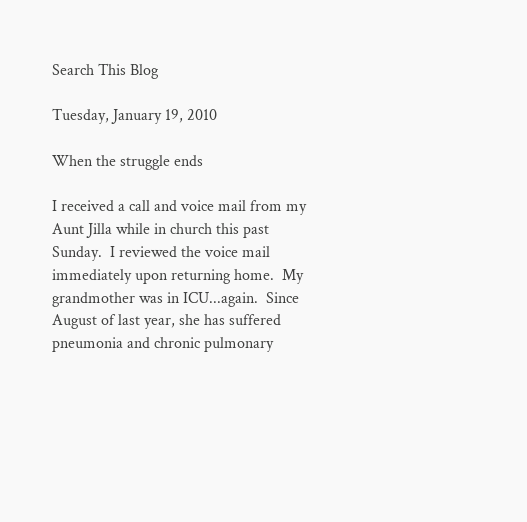Search This Blog

Tuesday, January 19, 2010

When the struggle ends

I received a call and voice mail from my Aunt Jilla while in church this past Sunday.  I reviewed the voice mail immediately upon returning home.  My grandmother was in ICU...again.  Since August of last year, she has suffered pneumonia and chronic pulmonary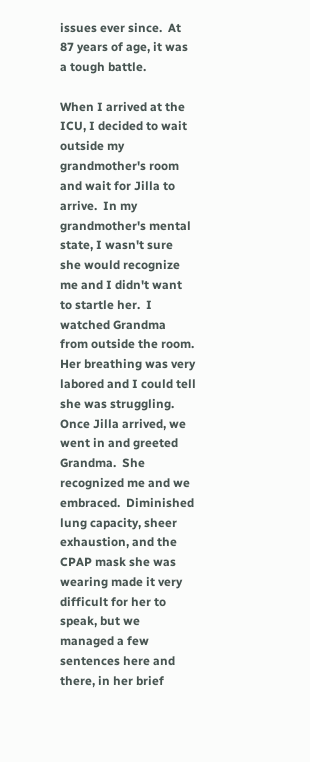issues ever since.  At 87 years of age, it was a tough battle.

When I arrived at the ICU, I decided to wait outside my grandmother's room and wait for Jilla to arrive.  In my grandmother's mental state, I wasn't sure she would recognize me and I didn't want to startle her.  I watched Grandma from outside the room.  Her breathing was very labored and I could tell she was struggling. Once Jilla arrived, we went in and greeted Grandma.  She recognized me and we embraced.  Diminished lung capacity, sheer exhaustion, and the CPAP mask she was wearing made it very difficult for her to speak, but we managed a few sentences here and there, in her brief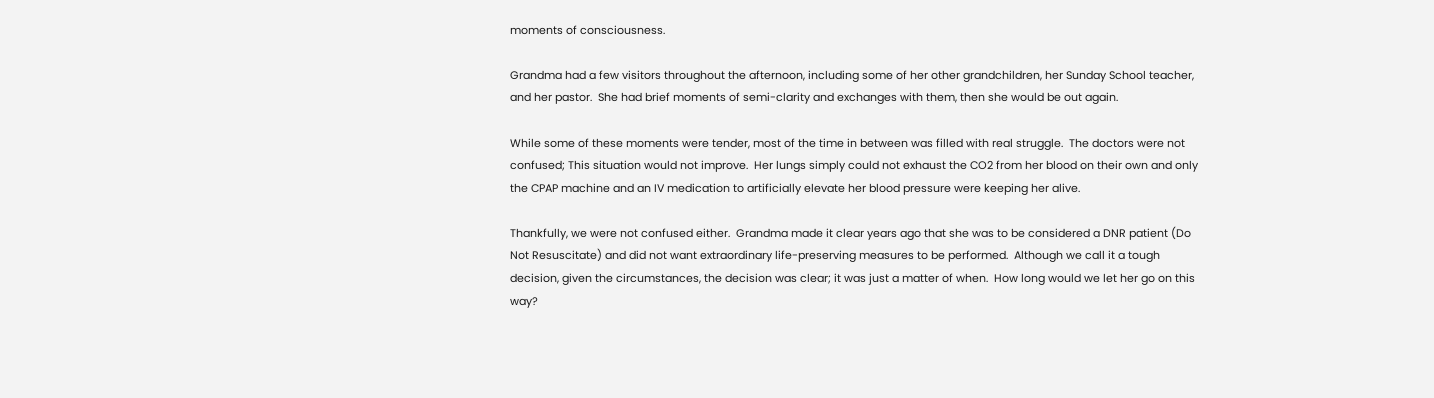moments of consciousness.

Grandma had a few visitors throughout the afternoon, including some of her other grandchildren, her Sunday School teacher, and her pastor.  She had brief moments of semi-clarity and exchanges with them, then she would be out again.

While some of these moments were tender, most of the time in between was filled with real struggle.  The doctors were not confused; This situation would not improve.  Her lungs simply could not exhaust the CO2 from her blood on their own and only the CPAP machine and an IV medication to artificially elevate her blood pressure were keeping her alive.

Thankfully, we were not confused either.  Grandma made it clear years ago that she was to be considered a DNR patient (Do Not Resuscitate) and did not want extraordinary life-preserving measures to be performed.  Although we call it a tough decision, given the circumstances, the decision was clear; it was just a matter of when.  How long would we let her go on this way?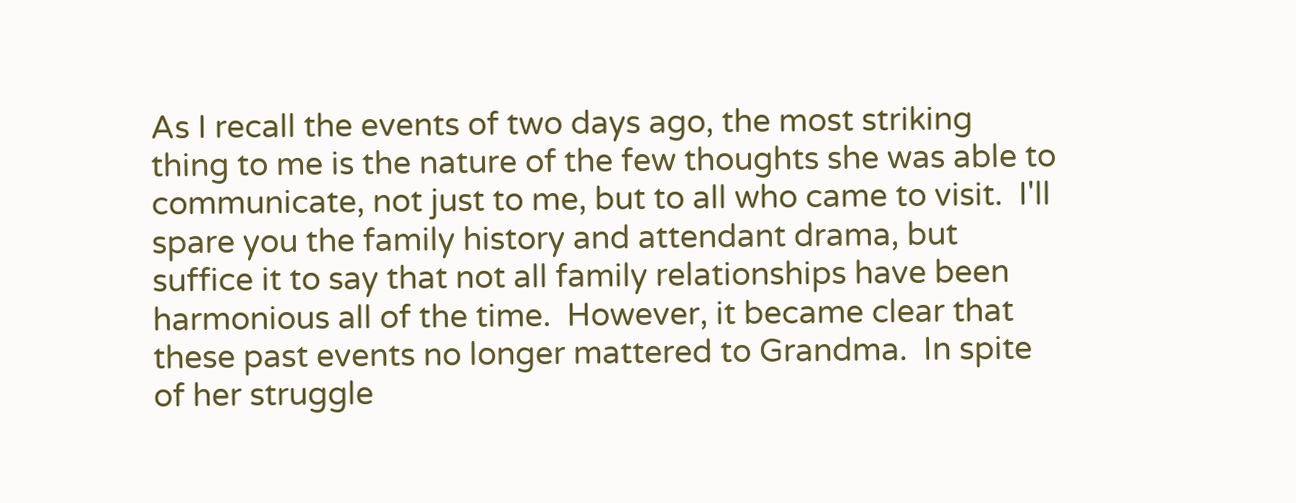As I recall the events of two days ago, the most striking thing to me is the nature of the few thoughts she was able to communicate, not just to me, but to all who came to visit.  I'll spare you the family history and attendant drama, but suffice it to say that not all family relationships have been harmonious all of the time.  However, it became clear that these past events no longer mattered to Grandma.  In spite of her struggle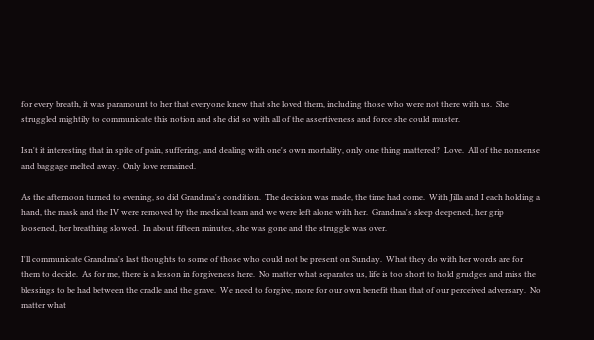for every breath, it was paramount to her that everyone knew that she loved them, including those who were not there with us.  She struggled mightily to communicate this notion and she did so with all of the assertiveness and force she could muster.

Isn't it interesting that in spite of pain, suffering, and dealing with one's own mortality, only one thing mattered?  Love.  All of the nonsense and baggage melted away.  Only love remained.

As the afternoon turned to evening, so did Grandma's condition.  The decision was made, the time had come.  With Jilla and I each holding a hand, the mask and the IV were removed by the medical team and we were left alone with her.  Grandma's sleep deepened, her grip loosened, her breathing slowed.  In about fifteen minutes, she was gone and the struggle was over.

I'll communicate Grandma's last thoughts to some of those who could not be present on Sunday.  What they do with her words are for them to decide.  As for me, there is a lesson in forgiveness here.  No matter what separates us, life is too short to hold grudges and miss the blessings to be had between the cradle and the grave.  We need to forgive, more for our own benefit than that of our perceived adversary.  No matter what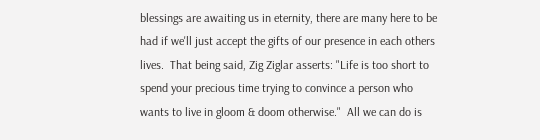blessings are awaiting us in eternity, there are many here to be had if we'll just accept the gifts of our presence in each others lives.  That being said, Zig Ziglar asserts: "Life is too short to spend your precious time trying to convince a person who wants to live in gloom & doom otherwise."  All we can do is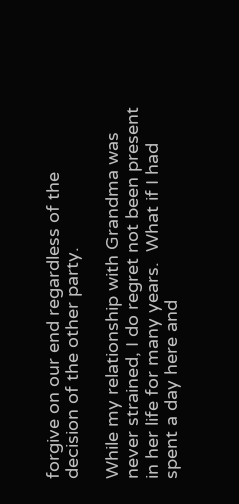forgive on our end regardless of the decision of the other party.

While my relationship with Grandma was never strained, I do regret not been present in her life for many years.  What if I had spent a day here and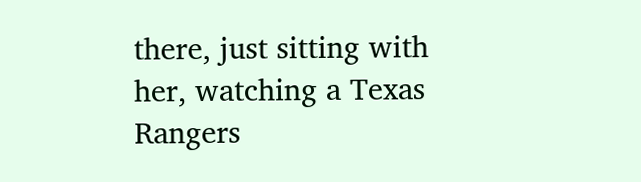there, just sitting with her, watching a Texas Rangers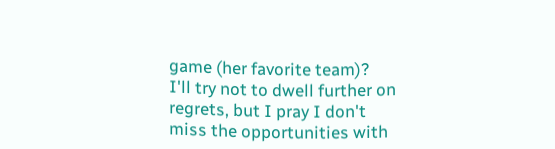game (her favorite team)?  I'll try not to dwell further on regrets, but I pray I don't miss the opportunities with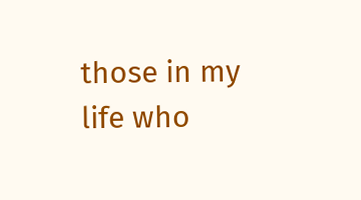those in my life who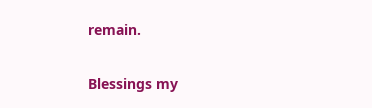remain.

Blessings my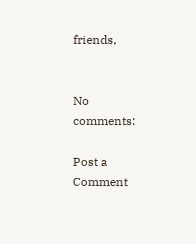friends,


No comments:

Post a Comment